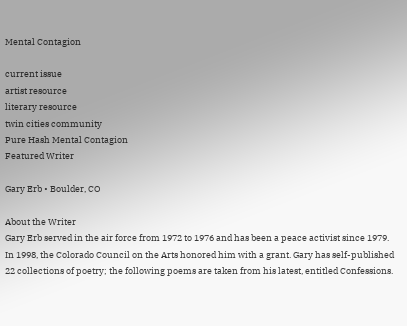Mental Contagion

current issue
artist resource
literary resource
twin cities community
Pure Hash Mental Contagion
Featured Writer

Gary Erb • Boulder, CO

About the Writer
Gary Erb served in the air force from 1972 to 1976 and has been a peace activist since 1979. In 1998, the Colorado Council on the Arts honored him with a grant. Gary has self-published 22 collections of poetry; the following poems are taken from his latest, entitled Confessions.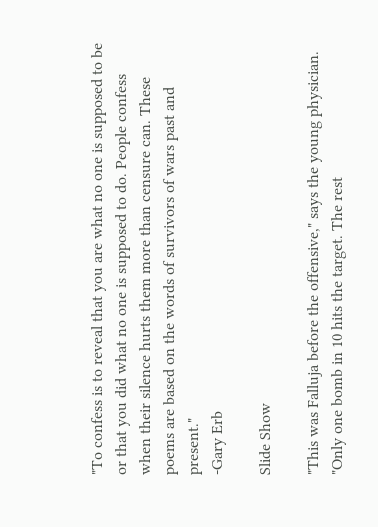"To confess is to reveal that you are what no one is supposed to be or that you did what no one is supposed to do. People confess when their silence hurts them more than censure can. These poems are based on the words of survivors of wars past and present."
-Gary Erb

Slide Show

"This was Falluja before the offensive," says the young physician. "Only one bomb in 10 hits the target. The rest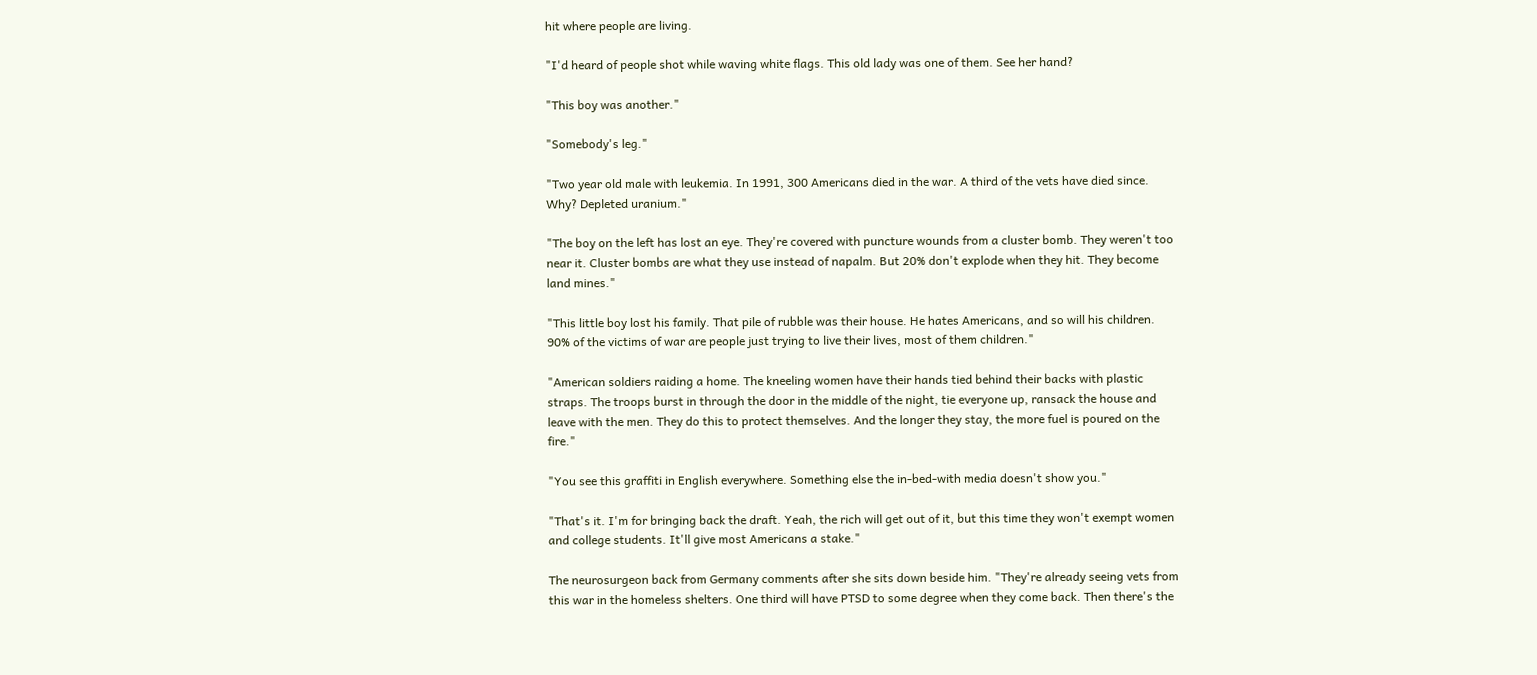hit where people are living.

"I'd heard of people shot while waving white flags. This old lady was one of them. See her hand?

"This boy was another."

"Somebody's leg."

"Two year old male with leukemia. In 1991, 300 Americans died in the war. A third of the vets have died since. Why? Depleted uranium."

"The boy on the left has lost an eye. They're covered with puncture wounds from a cluster bomb. They weren't too near it. Cluster bombs are what they use instead of napalm. But 20% don't explode when they hit. They become land mines."

"This little boy lost his family. That pile of rubble was their house. He hates Americans, and so will his children. 90% of the victims of war are people just trying to live their lives, most of them children."

"American soldiers raiding a home. The kneeling women have their hands tied behind their backs with plastic straps. The troops burst in through the door in the middle of the night, tie everyone up, ransack the house and leave with the men. They do this to protect themselves. And the longer they stay, the more fuel is poured on the fire."

"You see this graffiti in English everywhere. Something else the in-bed-with media doesn't show you."

"That's it. I'm for bringing back the draft. Yeah, the rich will get out of it, but this time they won't exempt women and college students. It'll give most Americans a stake."

The neurosurgeon back from Germany comments after she sits down beside him. "They're already seeing vets from this war in the homeless shelters. One third will have PTSD to some degree when they come back. Then there's the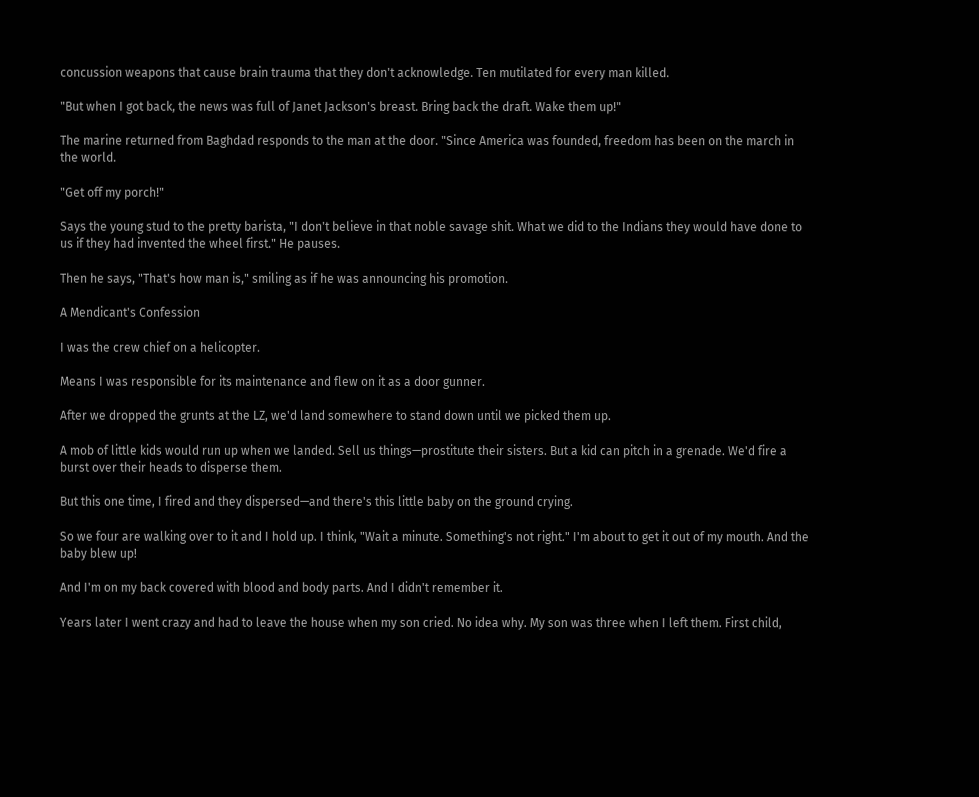concussion weapons that cause brain trauma that they don't acknowledge. Ten mutilated for every man killed.

"But when I got back, the news was full of Janet Jackson's breast. Bring back the draft. Wake them up!"

The marine returned from Baghdad responds to the man at the door. "Since America was founded, freedom has been on the march in the world.

"Get off my porch!"

Says the young stud to the pretty barista, "I don't believe in that noble savage shit. What we did to the Indians they would have done to us if they had invented the wheel first." He pauses.

Then he says, "That's how man is," smiling as if he was announcing his promotion.

A Mendicant's Confession

I was the crew chief on a helicopter.

Means I was responsible for its maintenance and flew on it as a door gunner.

After we dropped the grunts at the LZ, we'd land somewhere to stand down until we picked them up.

A mob of little kids would run up when we landed. Sell us things—prostitute their sisters. But a kid can pitch in a grenade. We'd fire a burst over their heads to disperse them.

But this one time, I fired and they dispersed—and there's this little baby on the ground crying.

So we four are walking over to it and I hold up. I think, "Wait a minute. Something's not right." I'm about to get it out of my mouth. And the baby blew up!

And I'm on my back covered with blood and body parts. And I didn't remember it.

Years later I went crazy and had to leave the house when my son cried. No idea why. My son was three when I left them. First child,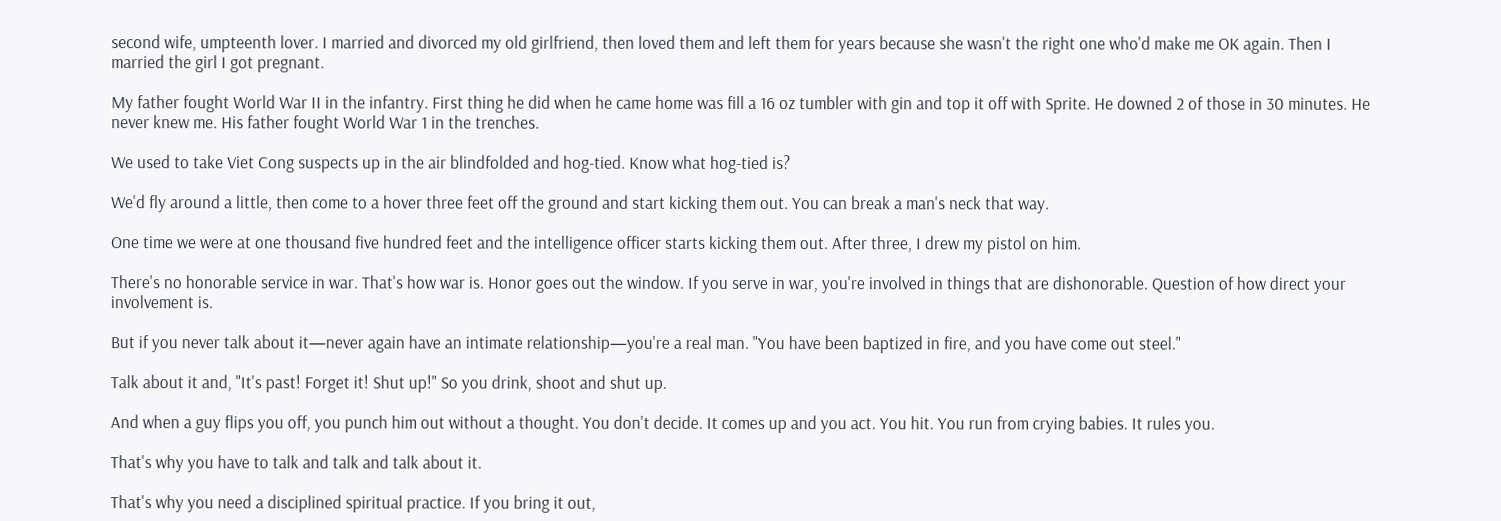second wife, umpteenth lover. I married and divorced my old girlfriend, then loved them and left them for years because she wasn't the right one who'd make me OK again. Then I married the girl I got pregnant.

My father fought World War II in the infantry. First thing he did when he came home was fill a 16 oz tumbler with gin and top it off with Sprite. He downed 2 of those in 30 minutes. He never knew me. His father fought World War 1 in the trenches.

We used to take Viet Cong suspects up in the air blindfolded and hog-tied. Know what hog-tied is?

We'd fly around a little, then come to a hover three feet off the ground and start kicking them out. You can break a man's neck that way.

One time we were at one thousand five hundred feet and the intelligence officer starts kicking them out. After three, I drew my pistol on him.

There's no honorable service in war. That's how war is. Honor goes out the window. If you serve in war, you're involved in things that are dishonorable. Question of how direct your involvement is.

But if you never talk about it—never again have an intimate relationship—you're a real man. "You have been baptized in fire, and you have come out steel."

Talk about it and, "It's past! Forget it! Shut up!" So you drink, shoot and shut up.

And when a guy flips you off, you punch him out without a thought. You don't decide. It comes up and you act. You hit. You run from crying babies. It rules you.

That's why you have to talk and talk and talk about it.

That's why you need a disciplined spiritual practice. If you bring it out,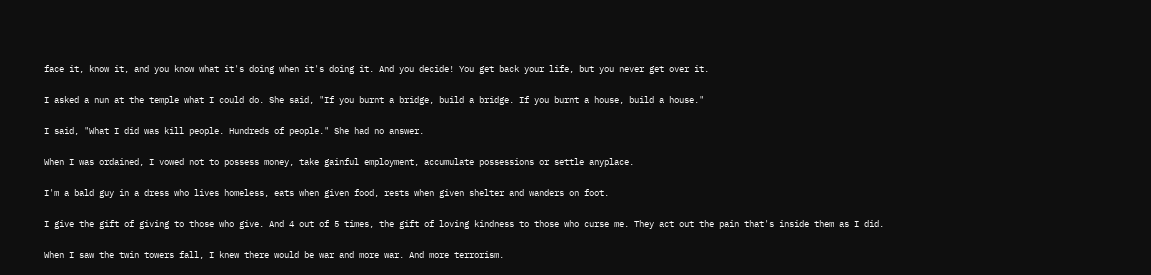face it, know it, and you know what it's doing when it's doing it. And you decide! You get back your life, but you never get over it.

I asked a nun at the temple what I could do. She said, "If you burnt a bridge, build a bridge. If you burnt a house, build a house."

I said, "What I did was kill people. Hundreds of people." She had no answer.

When I was ordained, I vowed not to possess money, take gainful employment, accumulate possessions or settle anyplace.

I'm a bald guy in a dress who lives homeless, eats when given food, rests when given shelter and wanders on foot.

I give the gift of giving to those who give. And 4 out of 5 times, the gift of loving kindness to those who curse me. They act out the pain that's inside them as I did.

When I saw the twin towers fall, I knew there would be war and more war. And more terrorism.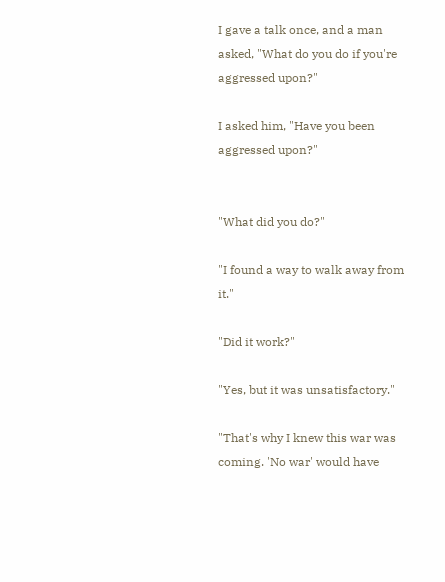I gave a talk once, and a man asked, "What do you do if you're aggressed upon?"

I asked him, "Have you been aggressed upon?"


"What did you do?"

"I found a way to walk away from it."

"Did it work?"

"Yes, but it was unsatisfactory."

"That's why I knew this war was coming. 'No war' would have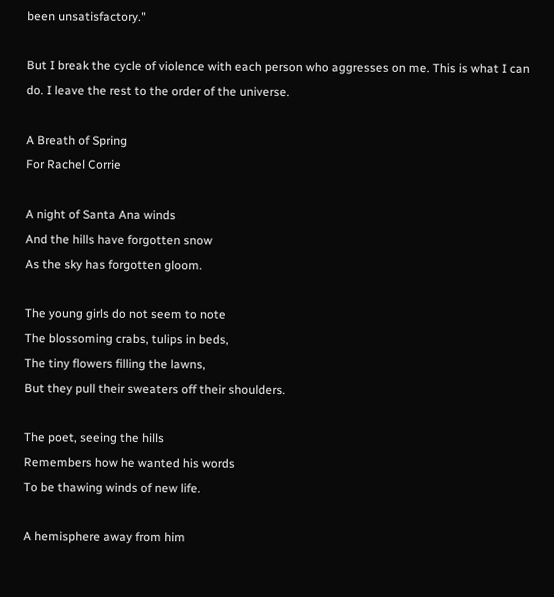been unsatisfactory."

But I break the cycle of violence with each person who aggresses on me. This is what I can do. I leave the rest to the order of the universe.

A Breath of Spring
For Rachel Corrie

A night of Santa Ana winds
And the hills have forgotten snow
As the sky has forgotten gloom.

The young girls do not seem to note
The blossoming crabs, tulips in beds,
The tiny flowers filling the lawns,
But they pull their sweaters off their shoulders.

The poet, seeing the hills
Remembers how he wanted his words
To be thawing winds of new life.

A hemisphere away from him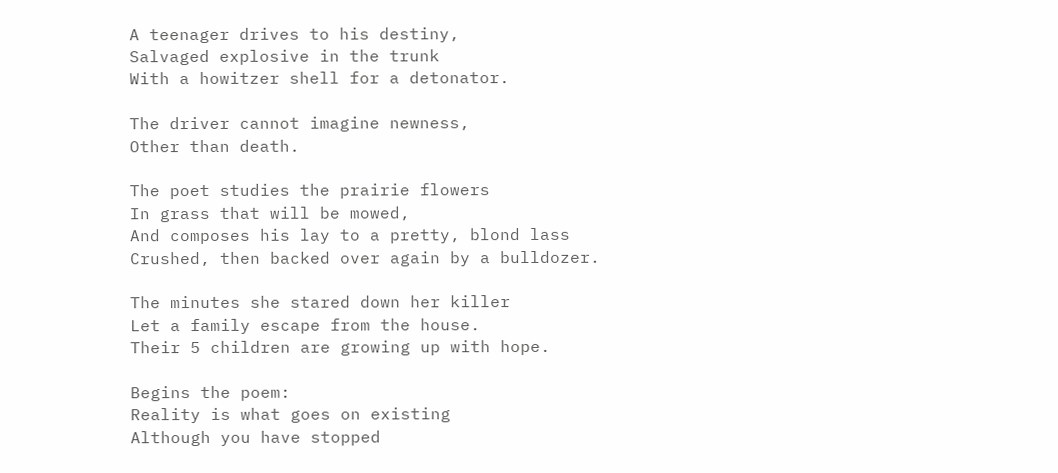A teenager drives to his destiny,
Salvaged explosive in the trunk
With a howitzer shell for a detonator.

The driver cannot imagine newness,
Other than death.

The poet studies the prairie flowers
In grass that will be mowed,
And composes his lay to a pretty, blond lass
Crushed, then backed over again by a bulldozer.

The minutes she stared down her killer
Let a family escape from the house.
Their 5 children are growing up with hope.

Begins the poem:
Reality is what goes on existing
Although you have stopped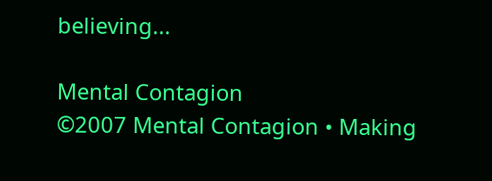believing...

Mental Contagion
©2007 Mental Contagion • Making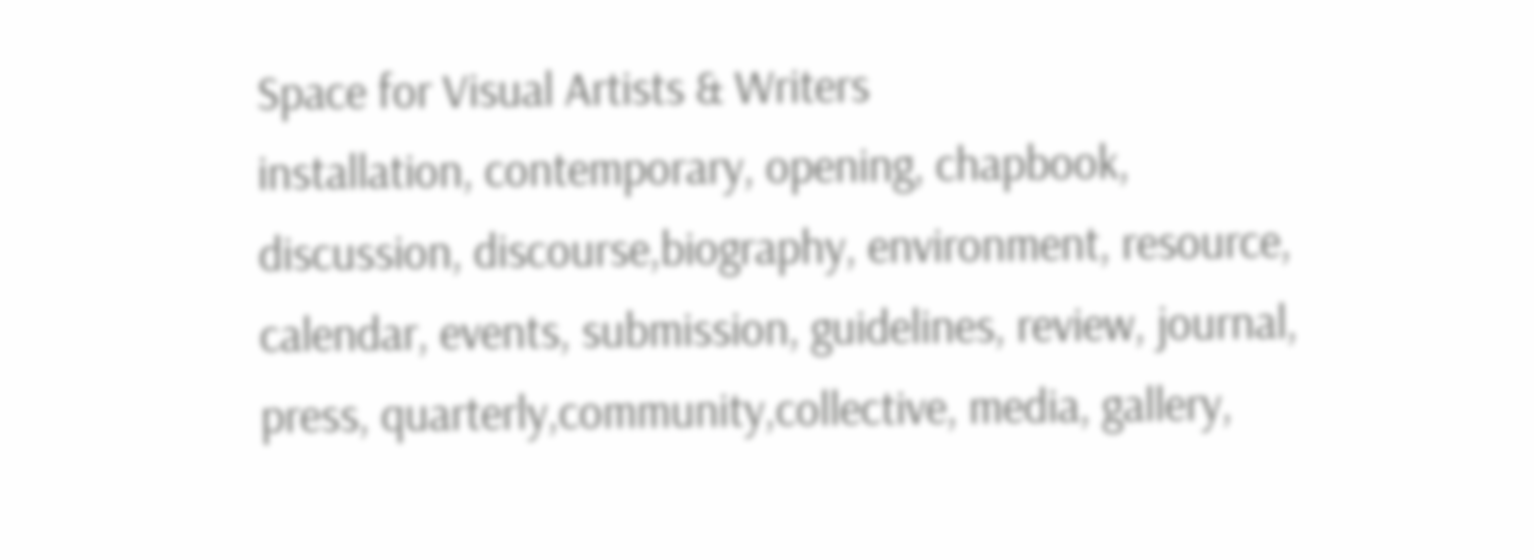Space for Visual Artists & Writers
installation, contemporary, opening, chapbook, discussion, discourse,biography, environment, resource, calendar, events, submission, guidelines, review, journal, press, quarterly,community,collective, media, gallery,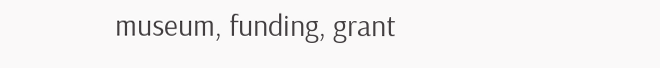museum, funding, grant